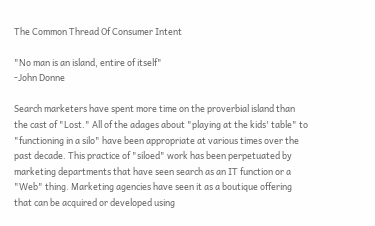The Common Thread Of Consumer Intent

"No man is an island, entire of itself"
-John Donne

Search marketers have spent more time on the proverbial island than the cast of "Lost." All of the adages about "playing at the kids' table" to "functioning in a silo" have been appropriate at various times over the past decade. This practice of "siloed" work has been perpetuated by marketing departments that have seen search as an IT function or a "Web" thing. Marketing agencies have seen it as a boutique offering that can be acquired or developed using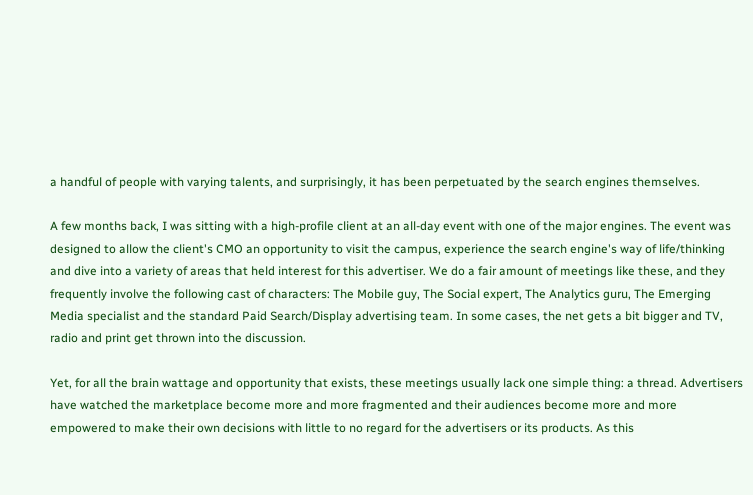a handful of people with varying talents, and surprisingly, it has been perpetuated by the search engines themselves.

A few months back, I was sitting with a high-profile client at an all-day event with one of the major engines. The event was designed to allow the client's CMO an opportunity to visit the campus, experience the search engine's way of life/thinking and dive into a variety of areas that held interest for this advertiser. We do a fair amount of meetings like these, and they frequently involve the following cast of characters: The Mobile guy, The Social expert, The Analytics guru, The Emerging Media specialist and the standard Paid Search/Display advertising team. In some cases, the net gets a bit bigger and TV, radio and print get thrown into the discussion.

Yet, for all the brain wattage and opportunity that exists, these meetings usually lack one simple thing: a thread. Advertisers have watched the marketplace become more and more fragmented and their audiences become more and more empowered to make their own decisions with little to no regard for the advertisers or its products. As this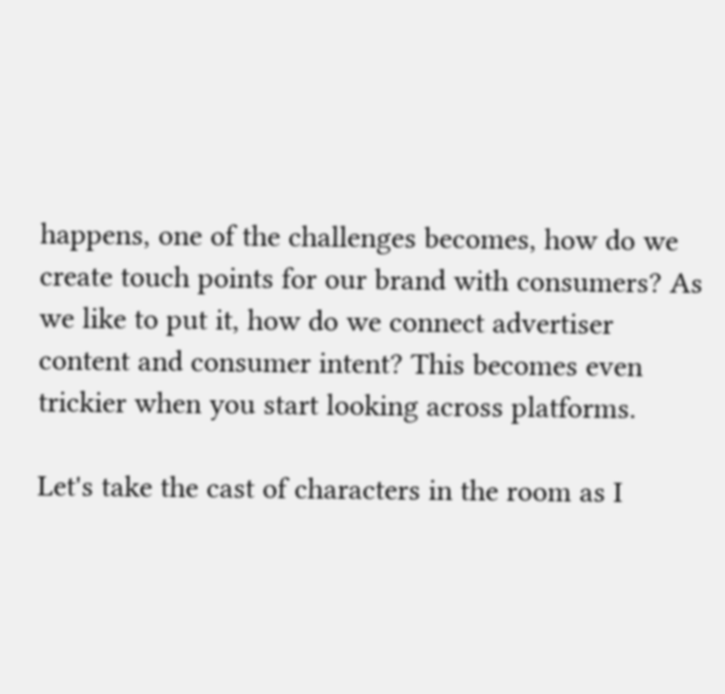happens, one of the challenges becomes, how do we create touch points for our brand with consumers? As we like to put it, how do we connect advertiser content and consumer intent? This becomes even trickier when you start looking across platforms.

Let's take the cast of characters in the room as I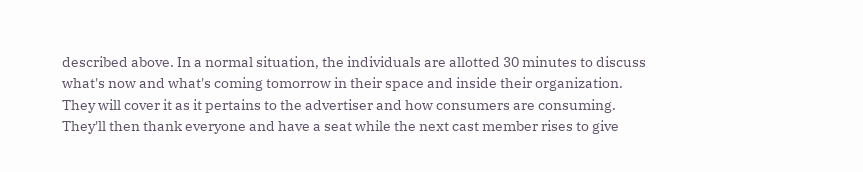described above. In a normal situation, the individuals are allotted 30 minutes to discuss what's now and what's coming tomorrow in their space and inside their organization. They will cover it as it pertains to the advertiser and how consumers are consuming. They'll then thank everyone and have a seat while the next cast member rises to give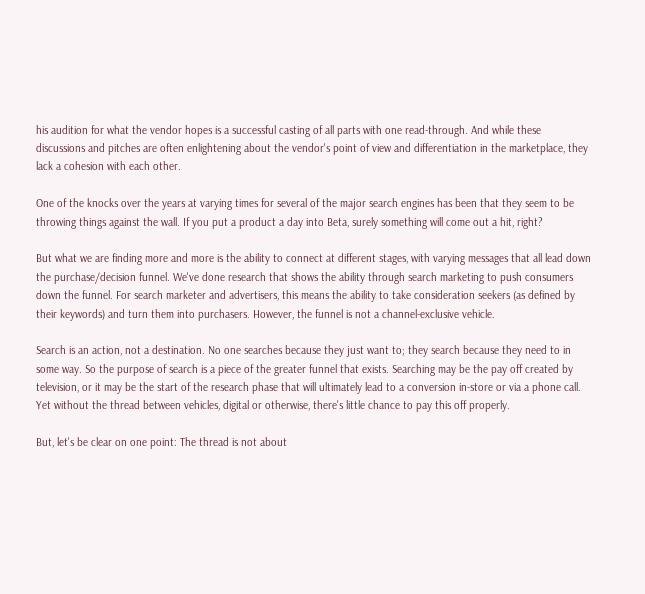his audition for what the vendor hopes is a successful casting of all parts with one read-through. And while these discussions and pitches are often enlightening about the vendor's point of view and differentiation in the marketplace, they lack a cohesion with each other.

One of the knocks over the years at varying times for several of the major search engines has been that they seem to be throwing things against the wall. If you put a product a day into Beta, surely something will come out a hit, right?

But what we are finding more and more is the ability to connect at different stages, with varying messages that all lead down the purchase/decision funnel. We've done research that shows the ability through search marketing to push consumers down the funnel. For search marketer and advertisers, this means the ability to take consideration seekers (as defined by their keywords) and turn them into purchasers. However, the funnel is not a channel-exclusive vehicle.

Search is an action, not a destination. No one searches because they just want to; they search because they need to in some way. So the purpose of search is a piece of the greater funnel that exists. Searching may be the pay off created by television, or it may be the start of the research phase that will ultimately lead to a conversion in-store or via a phone call. Yet without the thread between vehicles, digital or otherwise, there's little chance to pay this off properly.

But, let's be clear on one point: The thread is not about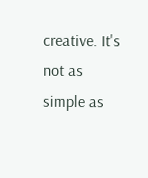creative. It's not as simple as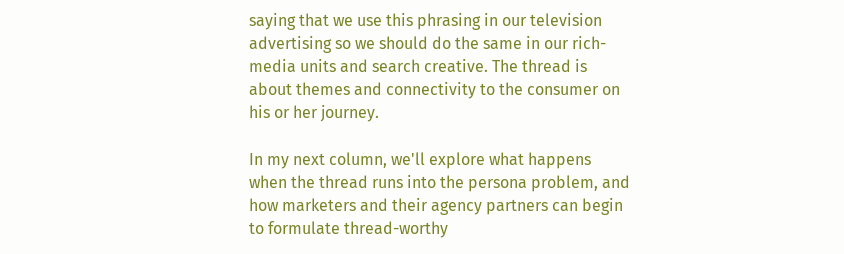saying that we use this phrasing in our television advertising so we should do the same in our rich-media units and search creative. The thread is about themes and connectivity to the consumer on his or her journey.

In my next column, we'll explore what happens when the thread runs into the persona problem, and how marketers and their agency partners can begin to formulate thread-worthy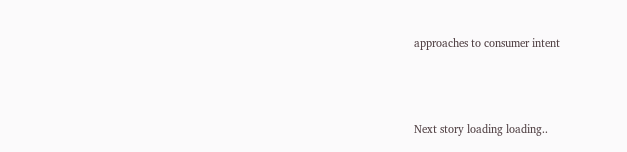approaches to consumer intent



Next story loading loading..